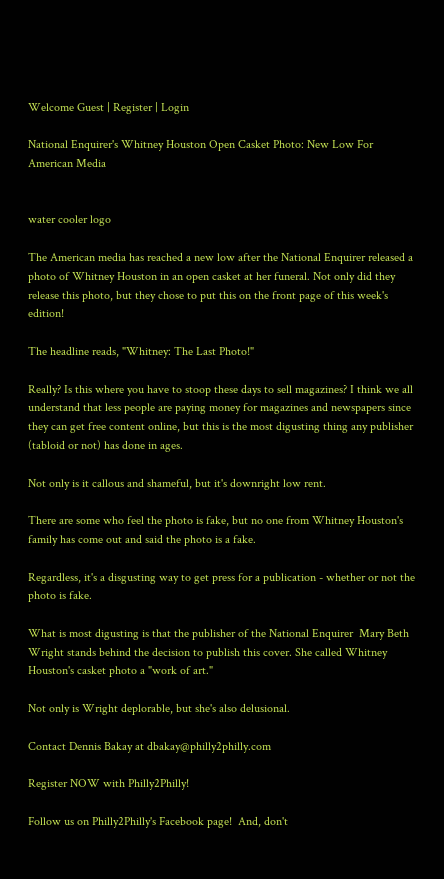Welcome Guest | Register | Login

National Enquirer's Whitney Houston Open Casket Photo: New Low For American Media


water cooler logo

The American media has reached a new low after the National Enquirer released a photo of Whitney Houston in an open casket at her funeral. Not only did they release this photo, but they chose to put this on the front page of this week's edition!

The headline reads, "Whitney: The Last Photo!"

Really? Is this where you have to stoop these days to sell magazines? I think we all understand that less people are paying money for magazines and newspapers since they can get free content online, but this is the most digusting thing any publisher (tabloid or not) has done in ages.

Not only is it callous and shameful, but it's downright low rent.

There are some who feel the photo is fake, but no one from Whitney Houston's family has come out and said the photo is a fake.

Regardless, it's a disgusting way to get press for a publication - whether or not the photo is fake.

What is most digusting is that the publisher of the National Enquirer  Mary Beth Wright stands behind the decision to publish this cover. She called Whitney Houston's casket photo a "work of art."

Not only is Wright deplorable, but she's also delusional.

Contact Dennis Bakay at dbakay@philly2philly.com

Register NOW with Philly2Philly!

Follow us on Philly2Philly's Facebook page!  And, don't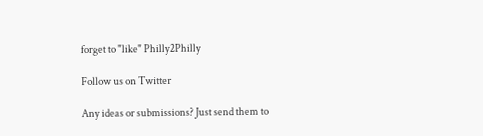forget to "like" Philly2Philly

Follow us on Twitter

Any ideas or submissions? Just send them to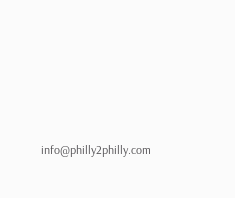info@philly2philly.com